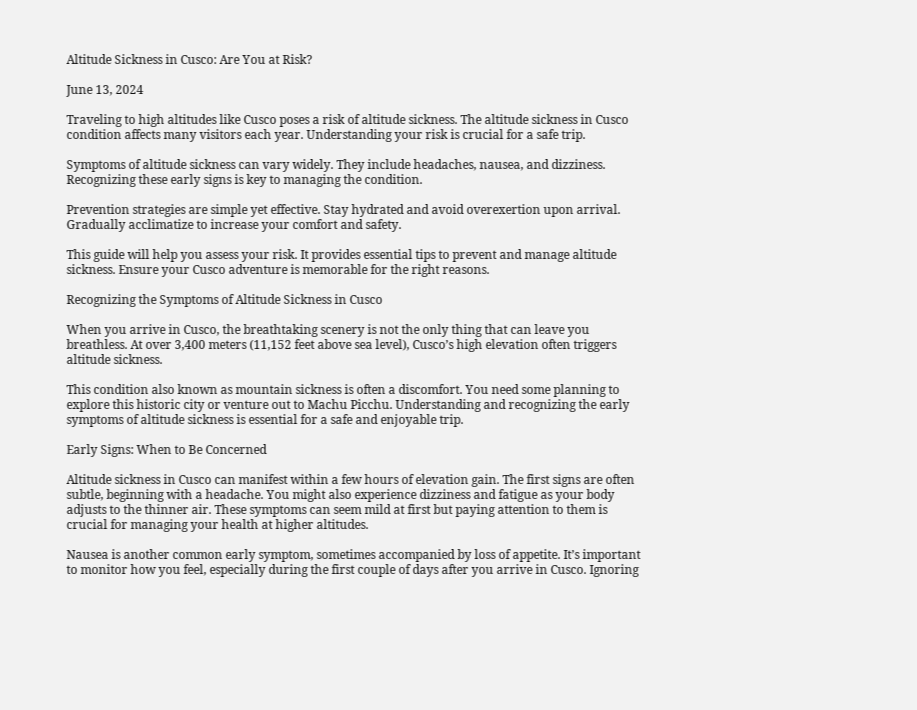Altitude Sickness in Cusco: Are You at Risk?

June 13, 2024

Traveling to high altitudes like Cusco poses a risk of altitude sickness. The altitude sickness in Cusco condition affects many visitors each year. Understanding your risk is crucial for a safe trip.

Symptoms of altitude sickness can vary widely. They include headaches, nausea, and dizziness. Recognizing these early signs is key to managing the condition.

Prevention strategies are simple yet effective. Stay hydrated and avoid overexertion upon arrival. Gradually acclimatize to increase your comfort and safety.

This guide will help you assess your risk. It provides essential tips to prevent and manage altitude sickness. Ensure your Cusco adventure is memorable for the right reasons.

Recognizing the Symptoms of Altitude Sickness in Cusco

When you arrive in Cusco, the breathtaking scenery is not the only thing that can leave you breathless. At over 3,400 meters (11,152 feet above sea level), Cusco’s high elevation often triggers altitude sickness.

This condition also known as mountain sickness is often a discomfort. You need some planning to explore this historic city or venture out to Machu Picchu. Understanding and recognizing the early symptoms of altitude sickness is essential for a safe and enjoyable trip.

Early Signs: When to Be Concerned

Altitude sickness in Cusco can manifest within a few hours of elevation gain. The first signs are often subtle, beginning with a headache. You might also experience dizziness and fatigue as your body adjusts to the thinner air. These symptoms can seem mild at first but paying attention to them is crucial for managing your health at higher altitudes.

Nausea is another common early symptom, sometimes accompanied by loss of appetite. It’s important to monitor how you feel, especially during the first couple of days after you arrive in Cusco. Ignoring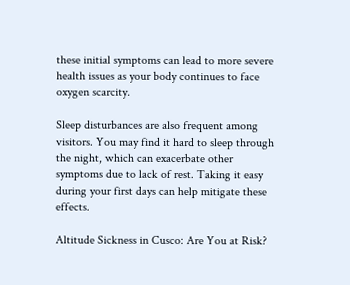these initial symptoms can lead to more severe health issues as your body continues to face oxygen scarcity.

Sleep disturbances are also frequent among visitors. You may find it hard to sleep through the night, which can exacerbate other symptoms due to lack of rest. Taking it easy during your first days can help mitigate these effects.

Altitude Sickness in Cusco: Are You at Risk?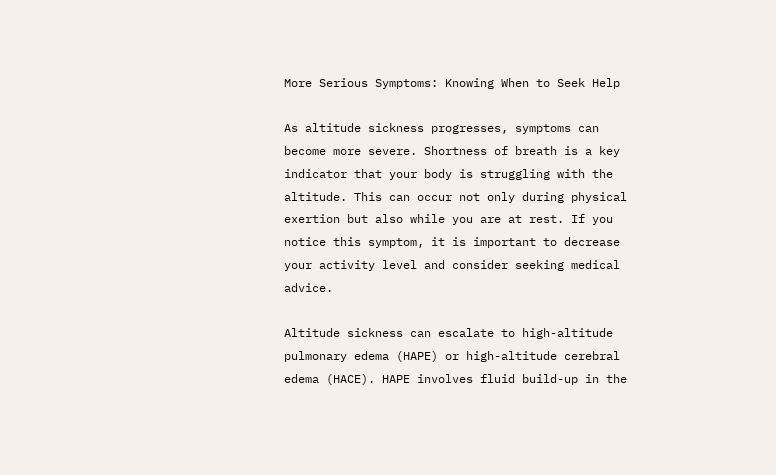More Serious Symptoms: Knowing When to Seek Help

As altitude sickness progresses, symptoms can become more severe. Shortness of breath is a key indicator that your body is struggling with the altitude. This can occur not only during physical exertion but also while you are at rest. If you notice this symptom, it is important to decrease your activity level and consider seeking medical advice.

Altitude sickness can escalate to high-altitude pulmonary edema (HAPE) or high-altitude cerebral edema (HACE). HAPE involves fluid build-up in the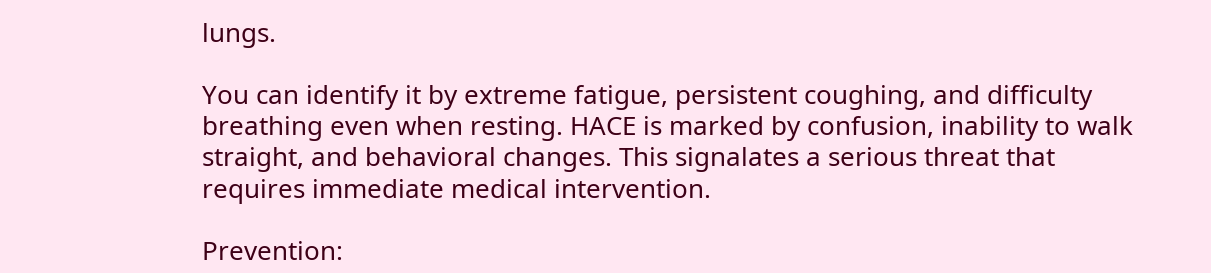lungs.

You can identify it by extreme fatigue, persistent coughing, and difficulty breathing even when resting. HACE is marked by confusion, inability to walk straight, and behavioral changes. This signalates a serious threat that requires immediate medical intervention.

Prevention: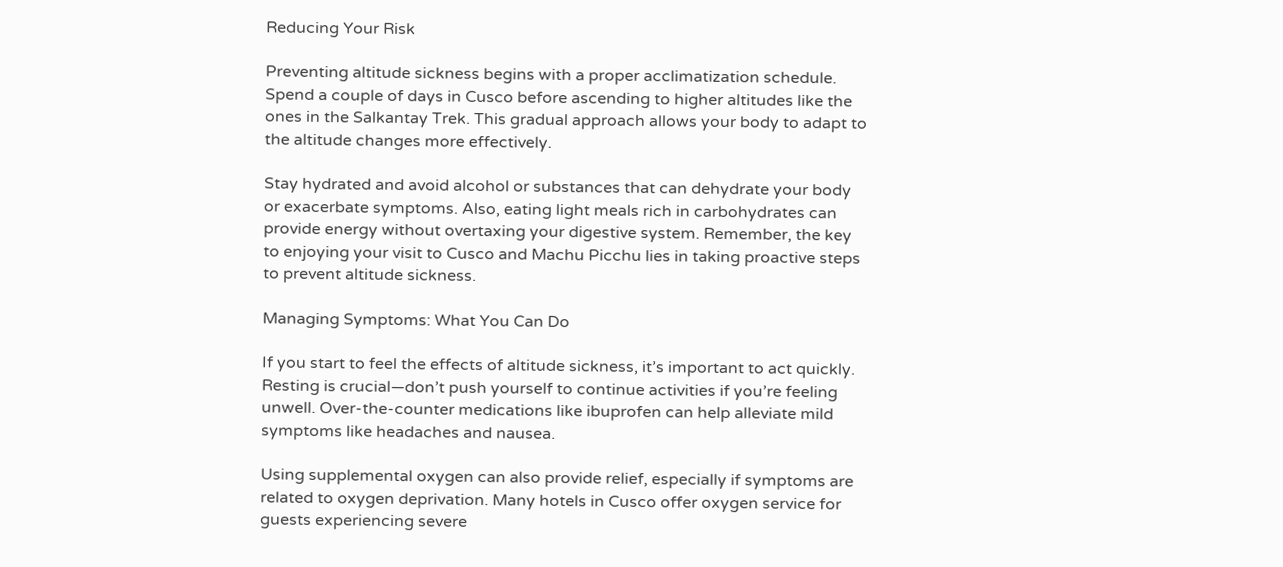Reducing Your Risk

Preventing altitude sickness begins with a proper acclimatization schedule. Spend a couple of days in Cusco before ascending to higher altitudes like the ones in the Salkantay Trek. This gradual approach allows your body to adapt to the altitude changes more effectively.

Stay hydrated and avoid alcohol or substances that can dehydrate your body or exacerbate symptoms. Also, eating light meals rich in carbohydrates can provide energy without overtaxing your digestive system. Remember, the key to enjoying your visit to Cusco and Machu Picchu lies in taking proactive steps to prevent altitude sickness.

Managing Symptoms: What You Can Do

If you start to feel the effects of altitude sickness, it’s important to act quickly. Resting is crucial—don’t push yourself to continue activities if you’re feeling unwell. Over-the-counter medications like ibuprofen can help alleviate mild symptoms like headaches and nausea.

Using supplemental oxygen can also provide relief, especially if symptoms are related to oxygen deprivation. Many hotels in Cusco offer oxygen service for guests experiencing severe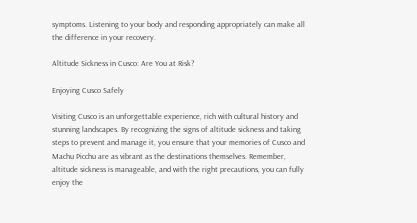symptoms. Listening to your body and responding appropriately can make all the difference in your recovery.

Altitude Sickness in Cusco: Are You at Risk?

Enjoying Cusco Safely

Visiting Cusco is an unforgettable experience, rich with cultural history and stunning landscapes. By recognizing the signs of altitude sickness and taking steps to prevent and manage it, you ensure that your memories of Cusco and Machu Picchu are as vibrant as the destinations themselves. Remember, altitude sickness is manageable, and with the right precautions, you can fully enjoy the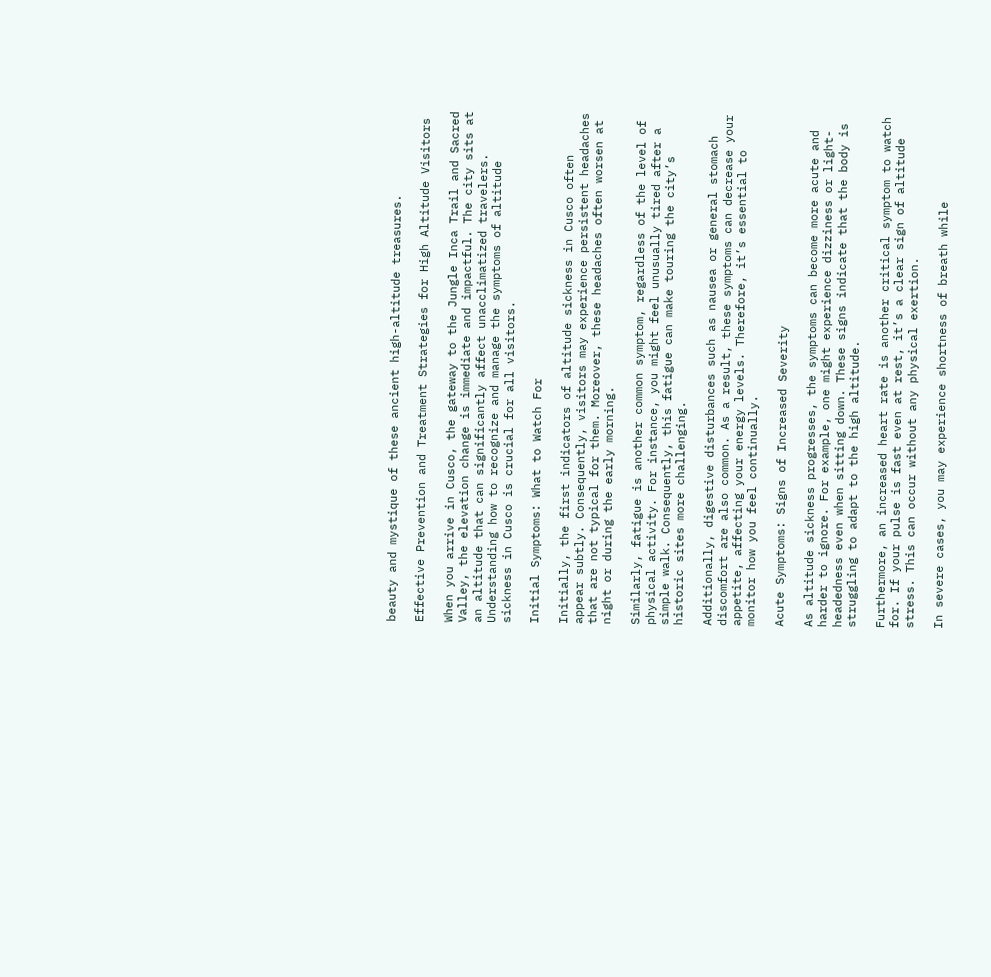beauty and mystique of these ancient high-altitude treasures.

Effective Prevention and Treatment Strategies for High Altitude Visitors

When you arrive in Cusco, the gateway to the Jungle Inca Trail and Sacred Valley, the elevation change is immediate and impactful. The city sits at an altitude that can significantly affect unacclimatized travelers. Understanding how to recognize and manage the symptoms of altitude sickness in Cusco is crucial for all visitors.

Initial Symptoms: What to Watch For

Initially, the first indicators of altitude sickness in Cusco often appear subtly. Consequently, visitors may experience persistent headaches that are not typical for them. Moreover, these headaches often worsen at night or during the early morning.

Similarly, fatigue is another common symptom, regardless of the level of physical activity. For instance, you might feel unusually tired after a simple walk. Consequently, this fatigue can make touring the city’s historic sites more challenging.

Additionally, digestive disturbances such as nausea or general stomach discomfort are also common. As a result, these symptoms can decrease your appetite, affecting your energy levels. Therefore, it’s essential to monitor how you feel continually.

Acute Symptoms: Signs of Increased Severity

As altitude sickness progresses, the symptoms can become more acute and harder to ignore. For example, one might experience dizziness or light-headedness even when sitting down. These signs indicate that the body is struggling to adapt to the high altitude.

Furthermore, an increased heart rate is another critical symptom to watch for. If your pulse is fast even at rest, it’s a clear sign of altitude stress. This can occur without any physical exertion.

In severe cases, you may experience shortness of breath while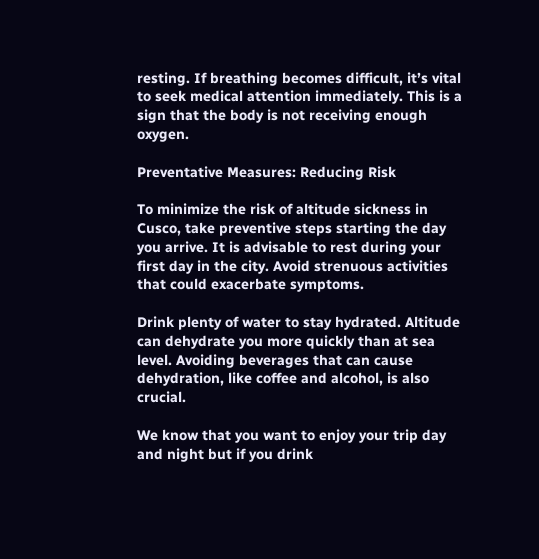resting. If breathing becomes difficult, it’s vital to seek medical attention immediately. This is a sign that the body is not receiving enough oxygen.

Preventative Measures: Reducing Risk

To minimize the risk of altitude sickness in Cusco, take preventive steps starting the day you arrive. It is advisable to rest during your first day in the city. Avoid strenuous activities that could exacerbate symptoms.

Drink plenty of water to stay hydrated. Altitude can dehydrate you more quickly than at sea level. Avoiding beverages that can cause dehydration, like coffee and alcohol, is also crucial.

We know that you want to enjoy your trip day and night but if you drink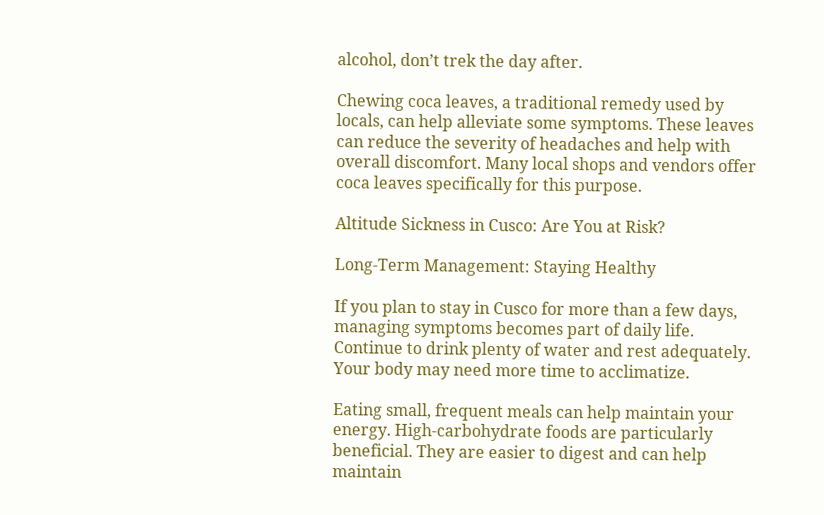alcohol, don’t trek the day after.

Chewing coca leaves, a traditional remedy used by locals, can help alleviate some symptoms. These leaves can reduce the severity of headaches and help with overall discomfort. Many local shops and vendors offer coca leaves specifically for this purpose.

Altitude Sickness in Cusco: Are You at Risk?

Long-Term Management: Staying Healthy

If you plan to stay in Cusco for more than a few days, managing symptoms becomes part of daily life. Continue to drink plenty of water and rest adequately. Your body may need more time to acclimatize.

Eating small, frequent meals can help maintain your energy. High-carbohydrate foods are particularly beneficial. They are easier to digest and can help maintain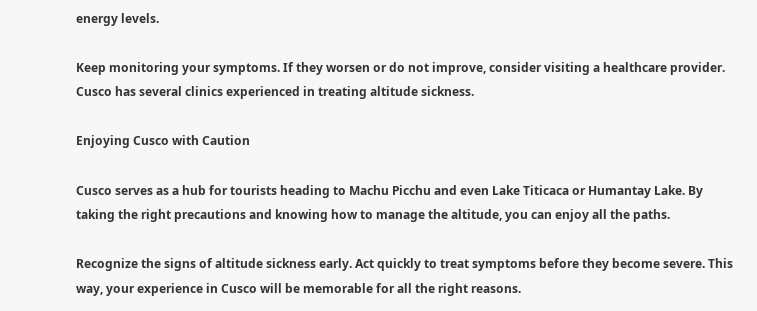energy levels.

Keep monitoring your symptoms. If they worsen or do not improve, consider visiting a healthcare provider. Cusco has several clinics experienced in treating altitude sickness.

Enjoying Cusco with Caution

Cusco serves as a hub for tourists heading to Machu Picchu and even Lake Titicaca or Humantay Lake. By taking the right precautions and knowing how to manage the altitude, you can enjoy all the paths.

Recognize the signs of altitude sickness early. Act quickly to treat symptoms before they become severe. This way, your experience in Cusco will be memorable for all the right reasons.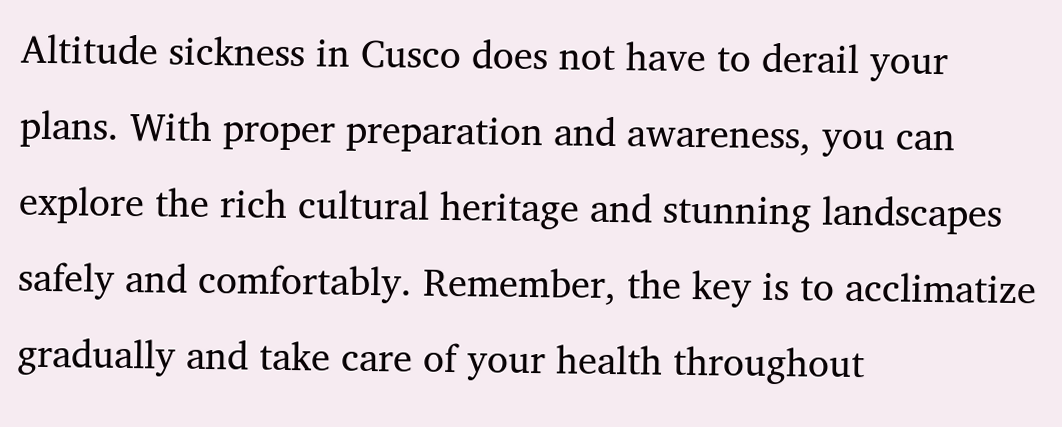Altitude sickness in Cusco does not have to derail your plans. With proper preparation and awareness, you can explore the rich cultural heritage and stunning landscapes safely and comfortably. Remember, the key is to acclimatize gradually and take care of your health throughout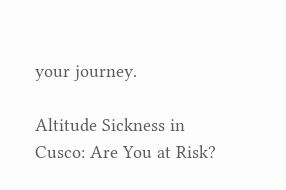your journey.

Altitude Sickness in Cusco: Are You at Risk?